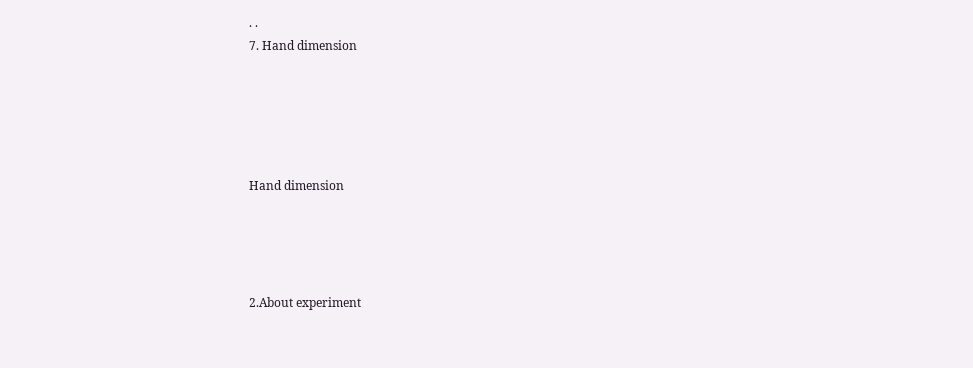. .
7. Hand dimension





Hand dimension




2.About experiment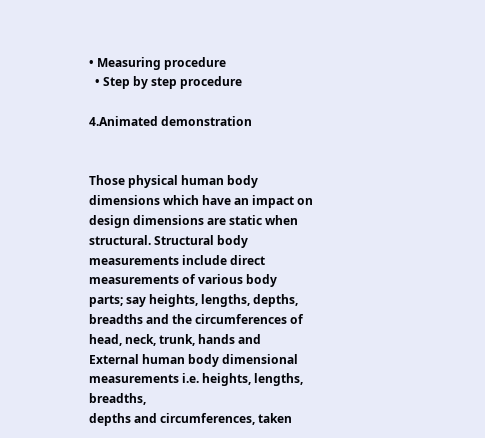• Measuring procedure
  • Step by step procedure

4.Animated demonstration


Those physical human body dimensions which have an impact on design dimensions are static when structural. Structural body measurements include direct measurements of various body parts; say heights, lengths, depths, breadths and the circumferences of head, neck, trunk, hands and External human body dimensional measurements i.e. heights, lengths, breadths,
depths and circumferences, taken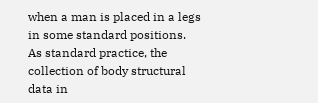when a man is placed in a legs in some standard positions. As standard practice, the collection of body structural data in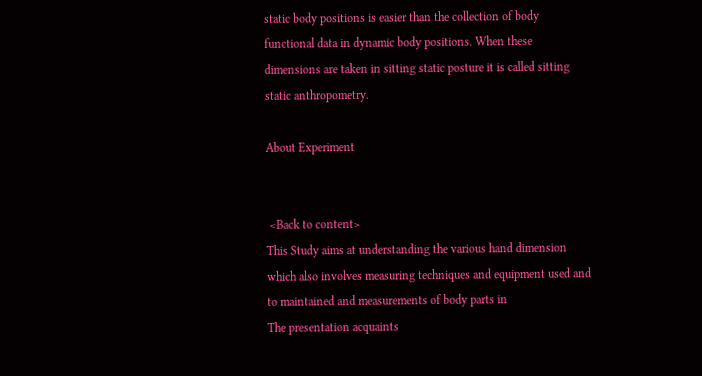static body positions is easier than the collection of body functional data in dynamic body positions. When these dimensions are taken in sitting static posture it is called sitting static anthropometry.

About Experiment


 <Back to content>
This Study aims at understanding the various hand dimension which also involves measuring techniques and equipment used and to maintained and measurements of body parts in
The presentation acquaints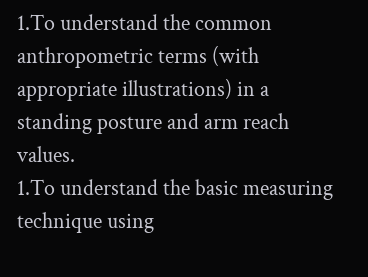1.To understand the common anthropometric terms (with appropriate illustrations) in a standing posture and arm reach values.
1.To understand the basic measuring technique using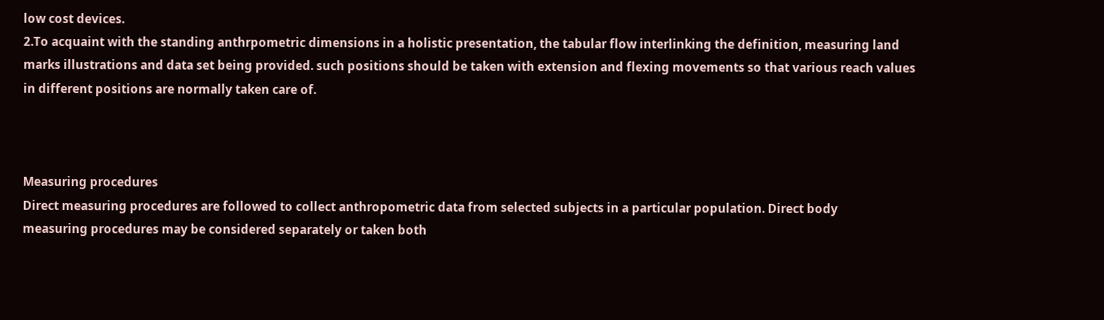low cost devices.
2.To acquaint with the standing anthrpometric dimensions in a holistic presentation, the tabular flow interlinking the definition, measuring land marks illustrations and data set being provided. such positions should be taken with extension and flexing movements so that various reach values in different positions are normally taken care of.



Measuring procedures
Direct measuring procedures are followed to collect anthropometric data from selected subjects in a particular population. Direct body
measuring procedures may be considered separately or taken both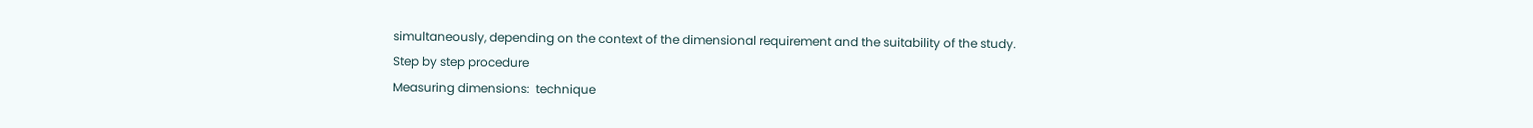simultaneously, depending on the context of the dimensional requirement and the suitability of the study.
Step by step procedure
Measuring dimensions:  technique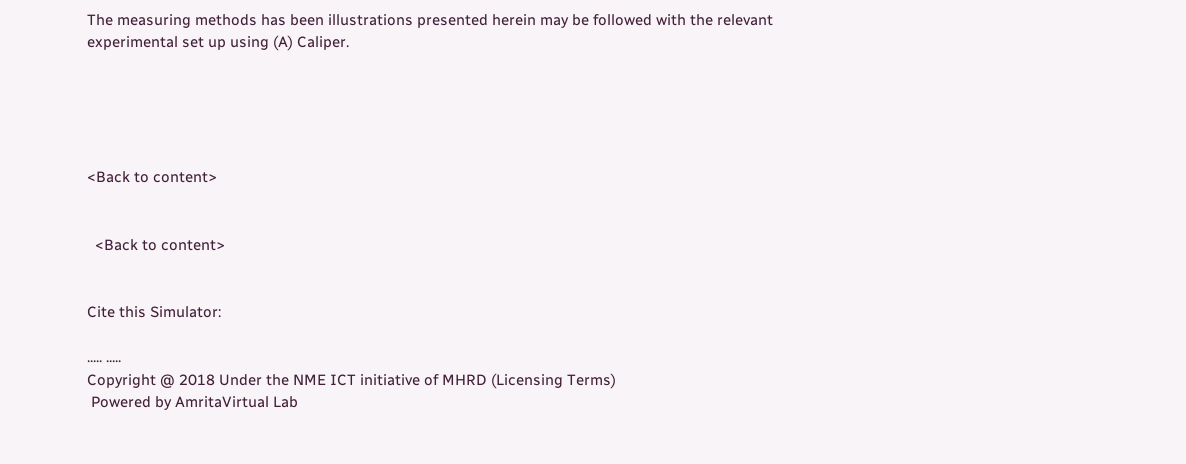The measuring methods has been illustrations presented herein may be followed with the relevant experimental set up using (A) Caliper.





<Back to content>


  <Back to content>


Cite this Simulator:

..... .....
Copyright @ 2018 Under the NME ICT initiative of MHRD (Licensing Terms)
 Powered by AmritaVirtual Lab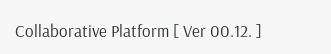Collaborative Platform [ Ver 00.12. ]